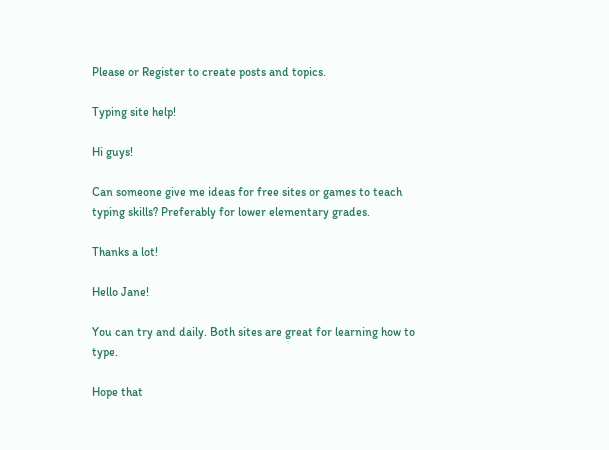Please or Register to create posts and topics.

Typing site help!

Hi guys!

Can someone give me ideas for free sites or games to teach typing skills? Preferably for lower elementary grades.

Thanks a lot!

Hello Jane!

You can try and daily. Both sites are great for learning how to type.

Hope that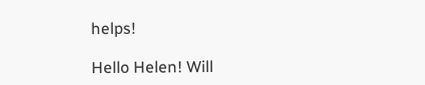helps!

Hello Helen! Will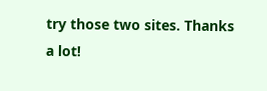try those two sites. Thanks a lot!